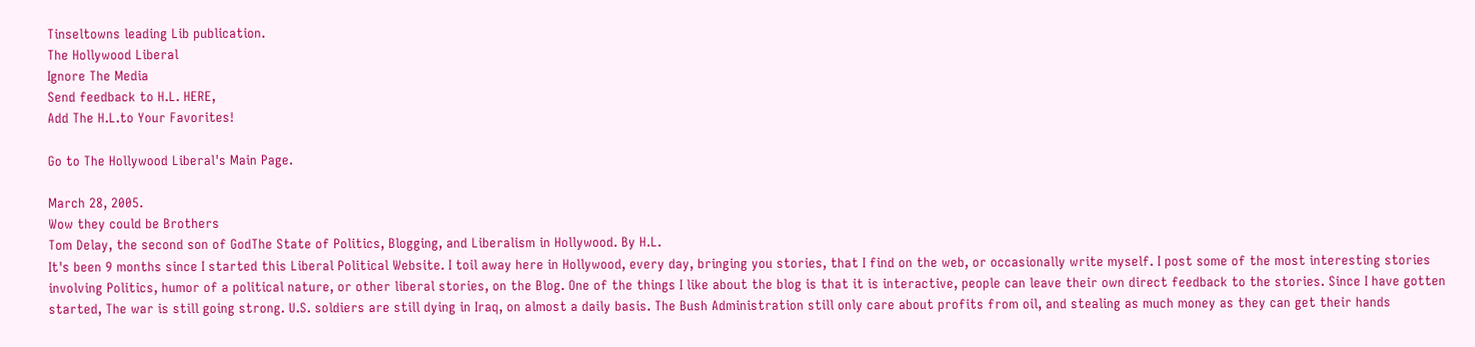Tinseltowns leading Lib publication.
The Hollywood Liberal
Ignore The Media
Send feedback to H.L. HERE,
Add The H.L.to Your Favorites!

Go to The Hollywood Liberal's Main Page.

March 28, 2005.
Wow they could be Brothers
Tom Delay, the second son of GodThe State of Politics, Blogging, and Liberalism in Hollywood. By H.L.
It's been 9 months since I started this Liberal Political Website. I toil away here in Hollywood, every day, bringing you stories, that I find on the web, or occasionally write myself. I post some of the most interesting stories involving Politics, humor of a political nature, or other liberal stories, on the Blog. One of the things I like about the blog is that it is interactive, people can leave their own direct feedback to the stories. Since I have gotten started, The war is still going strong. U.S. soldiers are still dying in Iraq, on almost a daily basis. The Bush Administration still only care about profits from oil, and stealing as much money as they can get their hands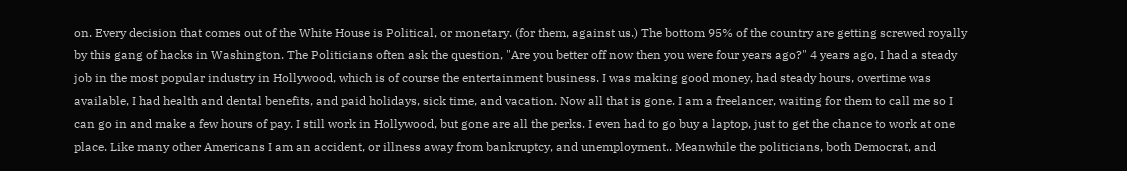on. Every decision that comes out of the White House is Political, or monetary. (for them, against us.) The bottom 95% of the country are getting screwed royally by this gang of hacks in Washington. The Politicians often ask the question, "Are you better off now then you were four years ago?" 4 years ago, I had a steady job in the most popular industry in Hollywood, which is of course the entertainment business. I was making good money, had steady hours, overtime was available, I had health and dental benefits, and paid holidays, sick time, and vacation. Now all that is gone. I am a freelancer, waiting for them to call me so I can go in and make a few hours of pay. I still work in Hollywood, but gone are all the perks. I even had to go buy a laptop, just to get the chance to work at one place. Like many other Americans I am an accident, or illness away from bankruptcy, and unemployment.. Meanwhile the politicians, both Democrat, and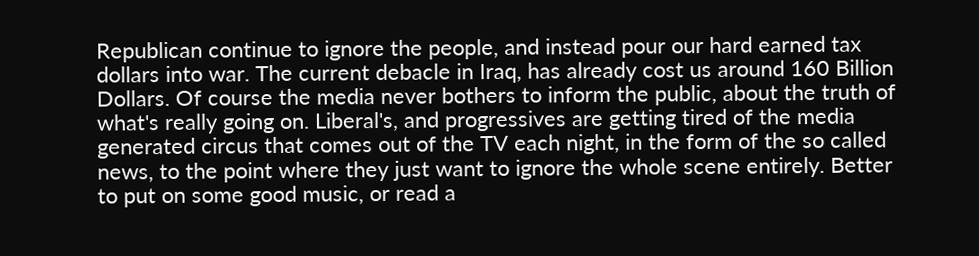Republican continue to ignore the people, and instead pour our hard earned tax dollars into war. The current debacle in Iraq, has already cost us around 160 Billion Dollars. Of course the media never bothers to inform the public, about the truth of what's really going on. Liberal's, and progressives are getting tired of the media generated circus that comes out of the TV each night, in the form of the so called news, to the point where they just want to ignore the whole scene entirely. Better to put on some good music, or read a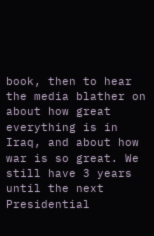book, then to hear the media blather on about how great everything is in Iraq, and about how war is so great. We still have 3 years until the next Presidential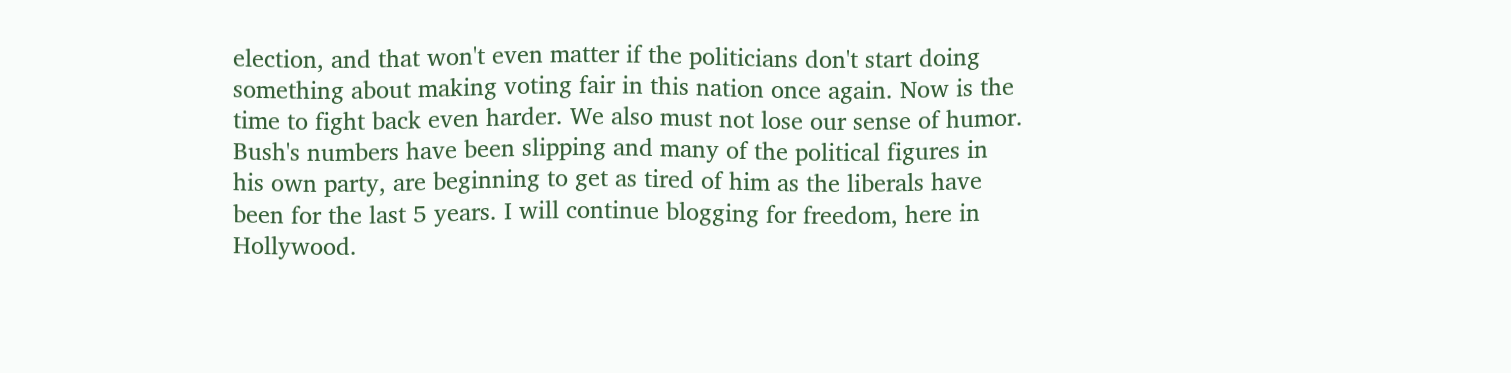election, and that won't even matter if the politicians don't start doing something about making voting fair in this nation once again. Now is the time to fight back even harder. We also must not lose our sense of humor. Bush's numbers have been slipping and many of the political figures in his own party, are beginning to get as tired of him as the liberals have been for the last 5 years. I will continue blogging for freedom, here in Hollywood.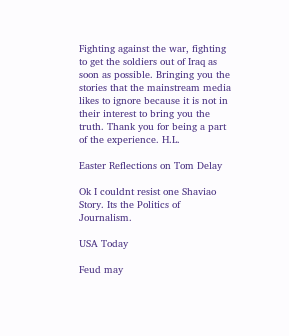Fighting against the war, fighting to get the soldiers out of Iraq as soon as possible. Bringing you the stories that the mainstream media likes to ignore because it is not in their interest to bring you the truth. Thank you for being a part of the experience. H.L.

Easter Reflections on Tom Delay

Ok I couldnt resist one Shaviao Story. Its the Politics of Journalism.

USA Today

Feud may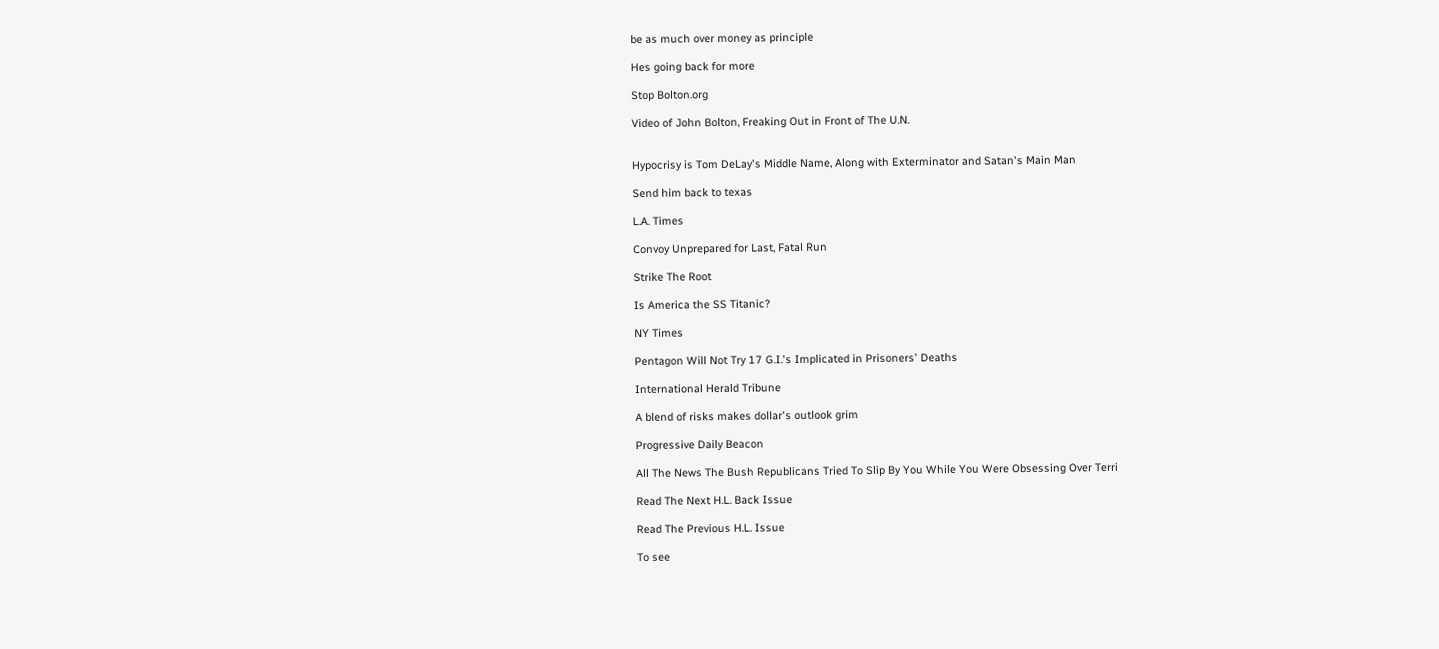be as much over money as principle

Hes going back for more

Stop Bolton.org

Video of John Bolton, Freaking Out in Front of The U.N.


Hypocrisy is Tom DeLay's Middle Name, Along with Exterminator and Satan's Main Man

Send him back to texas

L.A. Times

Convoy Unprepared for Last, Fatal Run

Strike The Root

Is America the SS Titanic?

NY Times

Pentagon Will Not Try 17 G.I.'s Implicated in Prisoners' Deaths

International Herald Tribune

A blend of risks makes dollar's outlook grim

Progressive Daily Beacon

All The News The Bush Republicans Tried To Slip By You While You Were Obsessing Over Terri

Read The Next H.L. Back Issue

Read The Previous H.L. Issue

To see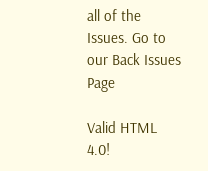all of the Issues. Go to our Back Issues Page

Valid HTML 4.0!